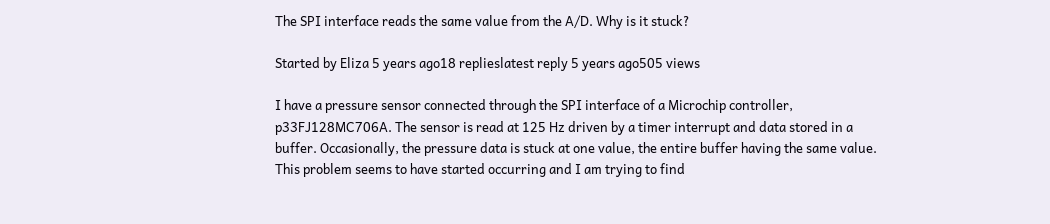The SPI interface reads the same value from the A/D. Why is it stuck?

Started by Eliza 5 years ago18 replieslatest reply 5 years ago505 views

I have a pressure sensor connected through the SPI interface of a Microchip controller, p33FJ128MC706A. The sensor is read at 125 Hz driven by a timer interrupt and data stored in a buffer. Occasionally, the pressure data is stuck at one value, the entire buffer having the same value. This problem seems to have started occurring and I am trying to find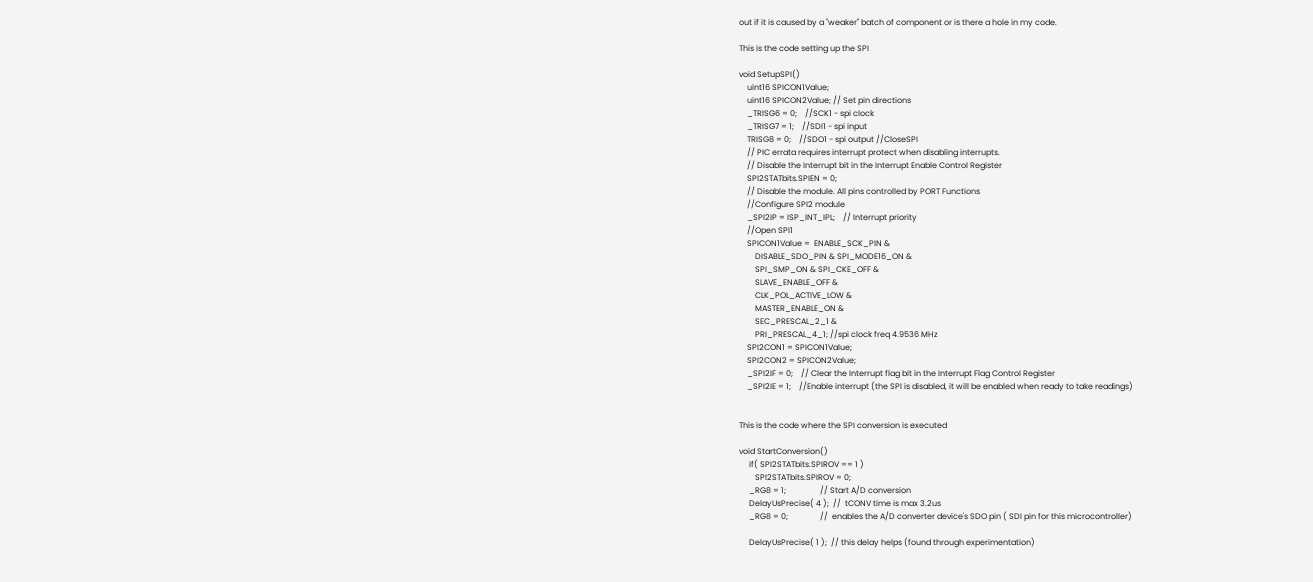out if it is caused by a "weaker" batch of component or is there a hole in my code.

This is the code setting up the SPI

void SetupSPI()
    uint16 SPICON1Value;
    uint16 SPICON2Value; // Set pin directions
    _TRISG6 = 0;    //SCK1 - spi clock
    _TRISG7 = 1;    //SDI1 - spi input
    TRISG8 = 0;    //SDO1 - spi output //CloseSPI
    // PIC errata requires interrupt protect when disabling interrupts.
    // Disable the Interrupt bit in the Interrupt Enable Control Register
    SPI2STATbits.SPIEN = 0;
    // Disable the module. All pins controlled by PORT Functions
    //Configure SPI2 module
    _SPI2IP = ISP_INT_IPL;    // Interrupt priority
    //Open SPI1
    SPICON1Value =  ENABLE_SCK_PIN &
        DISABLE_SDO_PIN & SPI_MODE16_ON &
        SPI_SMP_ON & SPI_CKE_OFF &
        SLAVE_ENABLE_OFF &
        CLK_POL_ACTIVE_LOW &
        MASTER_ENABLE_ON &
        SEC_PRESCAL_2_1 &
        PRI_PRESCAL_4_1; //spi clock freq 4.9536 MHz
    SPI2CON1 = SPICON1Value;
    SPI2CON2 = SPICON2Value;
    _SPI2IF = 0;    // Clear the Interrupt flag bit in the Interrupt Flag Control Register
    _SPI2IE = 1;    //Enable interrupt (the SPI is disabled, it will be enabled when ready to take readings)


This is the code where the SPI conversion is executed

void StartConversion()
     if( SPI2STATbits.SPIROV == 1 )
        SPI2STATbits.SPIROV = 0;
     _RG8 = 1;                 // Start A/D conversion
     DelayUsPrecise( 4 );  //  tCONV time is max 3.2us
     _RG8 = 0;                //  enables the A/D converter device's SDO pin ( SDI pin for this microcontroller)

     DelayUsPrecise( 1 );  // this delay helps (found through experimentation)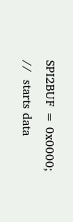SPI2BUF = 0x0000;        //  starts data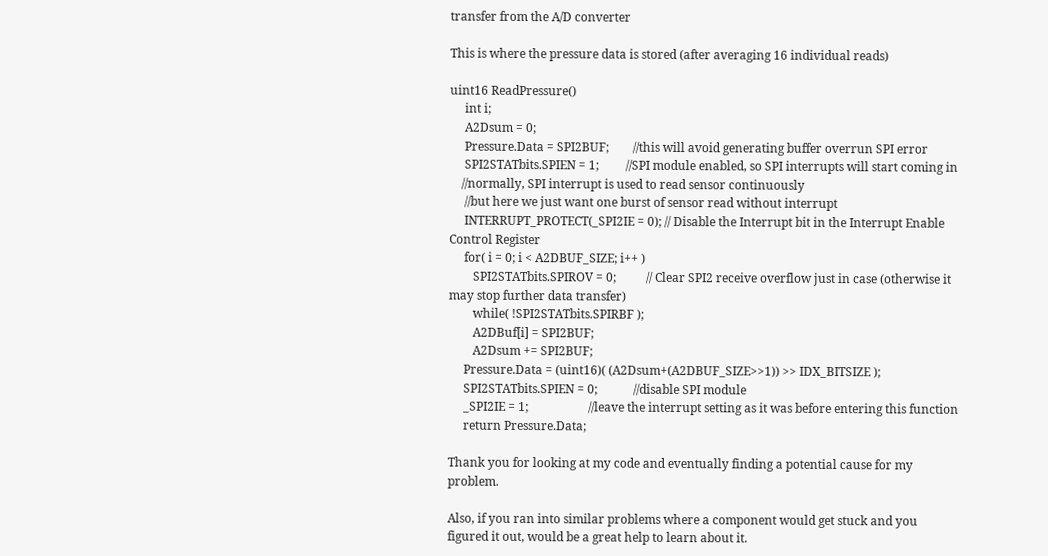transfer from the A/D converter

This is where the pressure data is stored (after averaging 16 individual reads)

uint16 ReadPressure()
     int i;
     A2Dsum = 0;
     Pressure.Data = SPI2BUF;        //this will avoid generating buffer overrun SPI error
     SPI2STATbits.SPIEN = 1;         //SPI module enabled, so SPI interrupts will start coming in
    //normally, SPI interrupt is used to read sensor continuously
     //but here we just want one burst of sensor read without interrupt
     INTERRUPT_PROTECT(_SPI2IE = 0); // Disable the Interrupt bit in the Interrupt Enable Control Register
     for( i = 0; i < A2DBUF_SIZE; i++ )
        SPI2STATbits.SPIROV = 0;          // Clear SPI2 receive overflow just in case (otherwise it may stop further data transfer)
        while( !SPI2STATbits.SPIRBF );
        A2DBuf[i] = SPI2BUF;
        A2Dsum += SPI2BUF;
     Pressure.Data = (uint16)( (A2Dsum+(A2DBUF_SIZE>>1)) >> IDX_BITSIZE );
     SPI2STATbits.SPIEN = 0;            //disable SPI module
     _SPI2IE = 1;                    //leave the interrupt setting as it was before entering this function
     return Pressure.Data;

Thank you for looking at my code and eventually finding a potential cause for my problem.

Also, if you ran into similar problems where a component would get stuck and you figured it out, would be a great help to learn about it.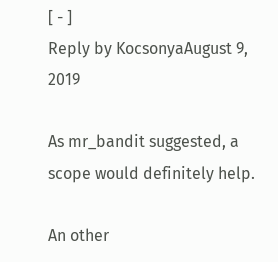[ - ]
Reply by KocsonyaAugust 9, 2019

As mr_bandit suggested, a scope would definitely help.

An other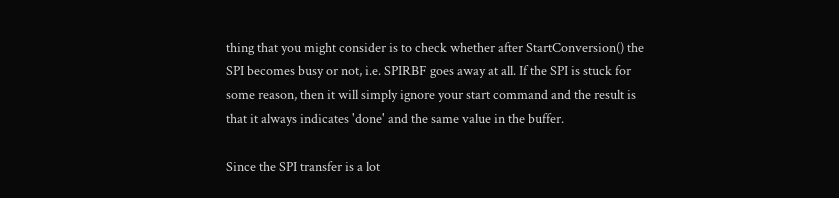thing that you might consider is to check whether after StartConversion() the SPI becomes busy or not, i.e. SPIRBF goes away at all. If the SPI is stuck for some reason, then it will simply ignore your start command and the result is that it always indicates 'done' and the same value in the buffer.

Since the SPI transfer is a lot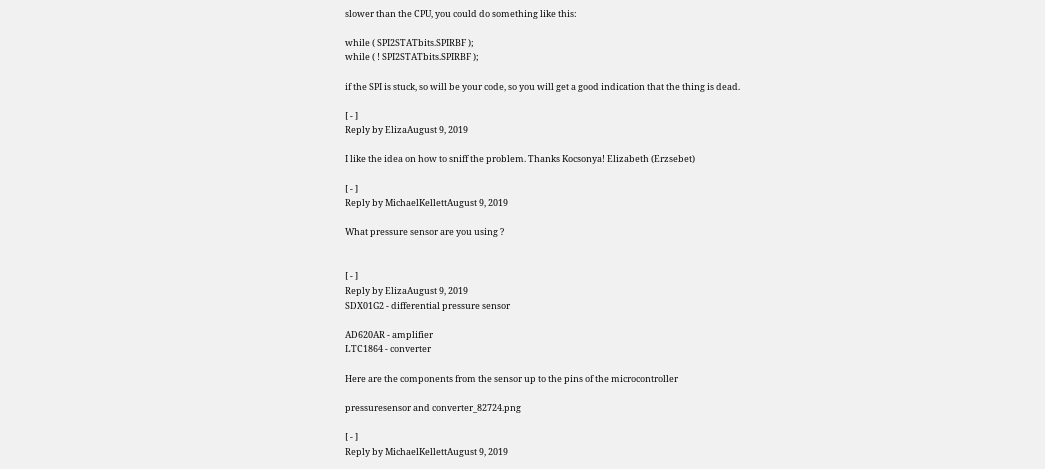slower than the CPU, you could do something like this:

while ( SPI2STATbits.SPIRBF );
while ( ! SPI2STATbits.SPIRBF );

if the SPI is stuck, so will be your code, so you will get a good indication that the thing is dead.

[ - ]
Reply by ElizaAugust 9, 2019

I like the idea on how to sniff the problem. Thanks Kocsonya! Elizabeth (Erzsebet)

[ - ]
Reply by MichaelKellettAugust 9, 2019

What pressure sensor are you using ?


[ - ]
Reply by ElizaAugust 9, 2019
SDX01G2 - differential pressure sensor

AD620AR - amplifier
LTC1864 - converter

Here are the components from the sensor up to the pins of the microcontroller

pressuresensor and converter_82724.png

[ - ]
Reply by MichaelKellettAugust 9, 2019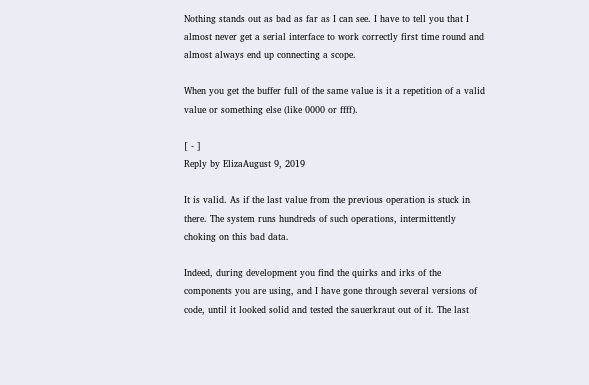Nothing stands out as bad as far as I can see. I have to tell you that I almost never get a serial interface to work correctly first time round and almost always end up connecting a scope.

When you get the buffer full of the same value is it a repetition of a valid value or something else (like 0000 or ffff).

[ - ]
Reply by ElizaAugust 9, 2019

It is valid. As if the last value from the previous operation is stuck in there. The system runs hundreds of such operations, intermittently choking on this bad data.

Indeed, during development you find the quirks and irks of the components you are using, and I have gone through several versions of code, until it looked solid and tested the sauerkraut out of it. The last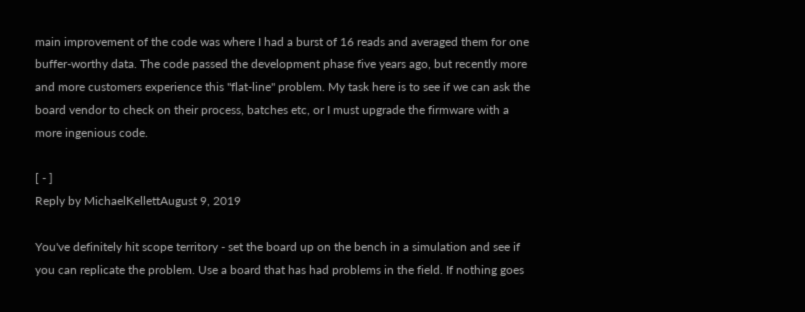main improvement of the code was where I had a burst of 16 reads and averaged them for one buffer-worthy data. The code passed the development phase five years ago, but recently more and more customers experience this "flat-line" problem. My task here is to see if we can ask the board vendor to check on their process, batches etc, or I must upgrade the firmware with a more ingenious code.

[ - ]
Reply by MichaelKellettAugust 9, 2019

You've definitely hit scope territory - set the board up on the bench in a simulation and see if you can replicate the problem. Use a board that has had problems in the field. If nothing goes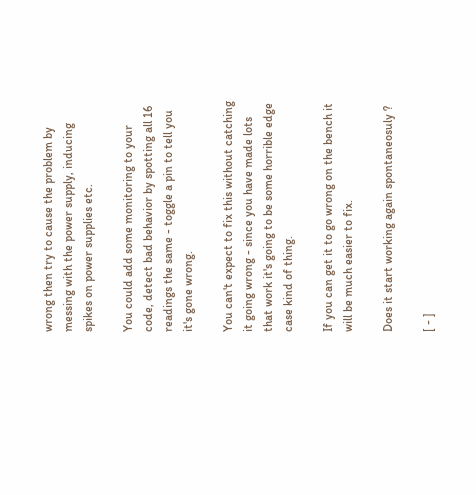wrong then try to cause the problem by messing with the power supply, inducing spikes on power supplies etc.

You could add some monitoring to your code, detect bad behavior by spotting all 16 readings the same - toggle a pin to tell you it's gone wrong.

You can't expect to fix this without catching it going wrong - since you have made lots that work it's going to be some horrible edge case kind of thing.

If you can get it to go wrong on the bench it will be much easier to fix.

Does it start working again spontaneosuly ?

[ - ]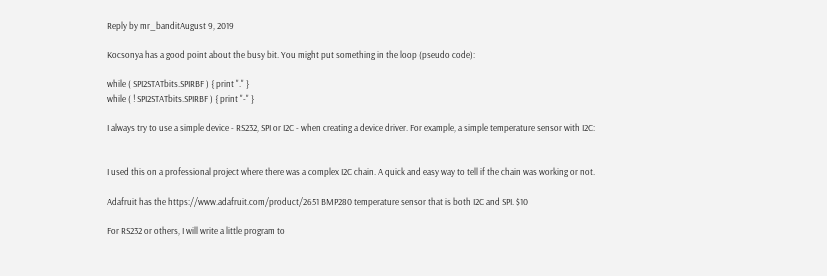Reply by mr_banditAugust 9, 2019

Kocsonya has a good point about the busy bit. You might put something in the loop (pseudo code):

while ( SPI2STATbits.SPIRBF ) { print "." }
while ( ! SPI2STATbits.SPIRBF ) { print "-" }

I always try to use a simple device - RS232, SPI or I2C - when creating a device driver. For example, a simple temperature sensor with I2C:


I used this on a professional project where there was a complex I2C chain. A quick and easy way to tell if the chain was working or not.

Adafruit has the https://www.adafruit.com/product/2651 BMP280 temperature sensor that is both I2C and SPI. $10

For RS232 or others, I will write a little program to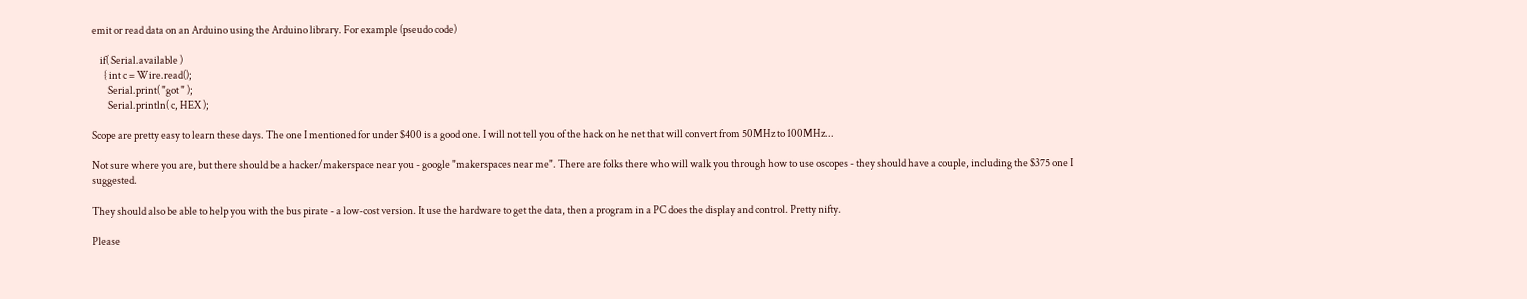emit or read data on an Arduino using the Arduino library. For example (pseudo code)

    if( Serial.available )
      { int c = Wire.read();
        Serial.print( "got " );
        Serial.println( c, HEX );

Scope are pretty easy to learn these days. The one I mentioned for under $400 is a good one. I will not tell you of the hack on he net that will convert from 50MHz to 100MHz...

Not sure where you are, but there should be a hacker/makerspace near you - google "makerspaces near me". There are folks there who will walk you through how to use oscopes - they should have a couple, including the $375 one I suggested.

They should also be able to help you with the bus pirate - a low-cost version. It use the hardware to get the data, then a program in a PC does the display and control. Pretty nifty.

Please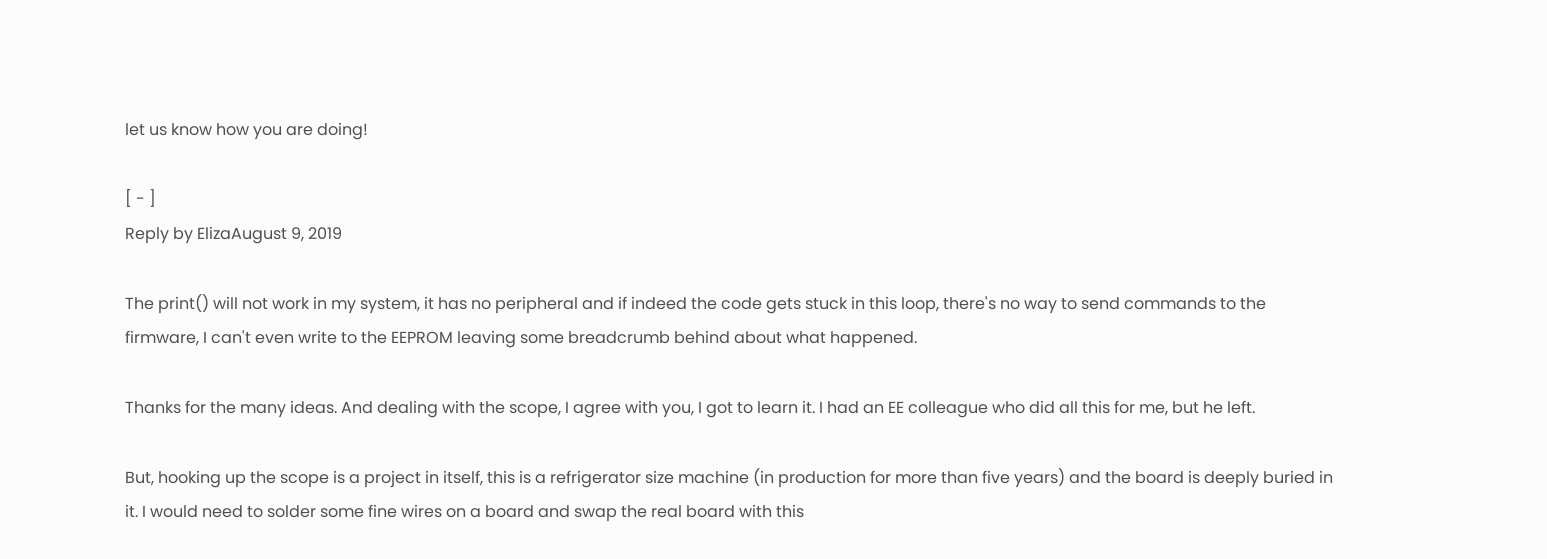let us know how you are doing!

[ - ]
Reply by ElizaAugust 9, 2019

The print() will not work in my system, it has no peripheral and if indeed the code gets stuck in this loop, there's no way to send commands to the firmware, I can't even write to the EEPROM leaving some breadcrumb behind about what happened.

Thanks for the many ideas. And dealing with the scope, I agree with you, I got to learn it. I had an EE colleague who did all this for me, but he left.

But, hooking up the scope is a project in itself, this is a refrigerator size machine (in production for more than five years) and the board is deeply buried in it. I would need to solder some fine wires on a board and swap the real board with this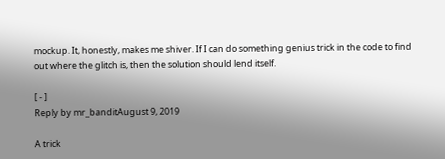mockup. It, honestly, makes me shiver. If I can do something genius trick in the code to find out where the glitch is, then the solution should lend itself.

[ - ]
Reply by mr_banditAugust 9, 2019

A trick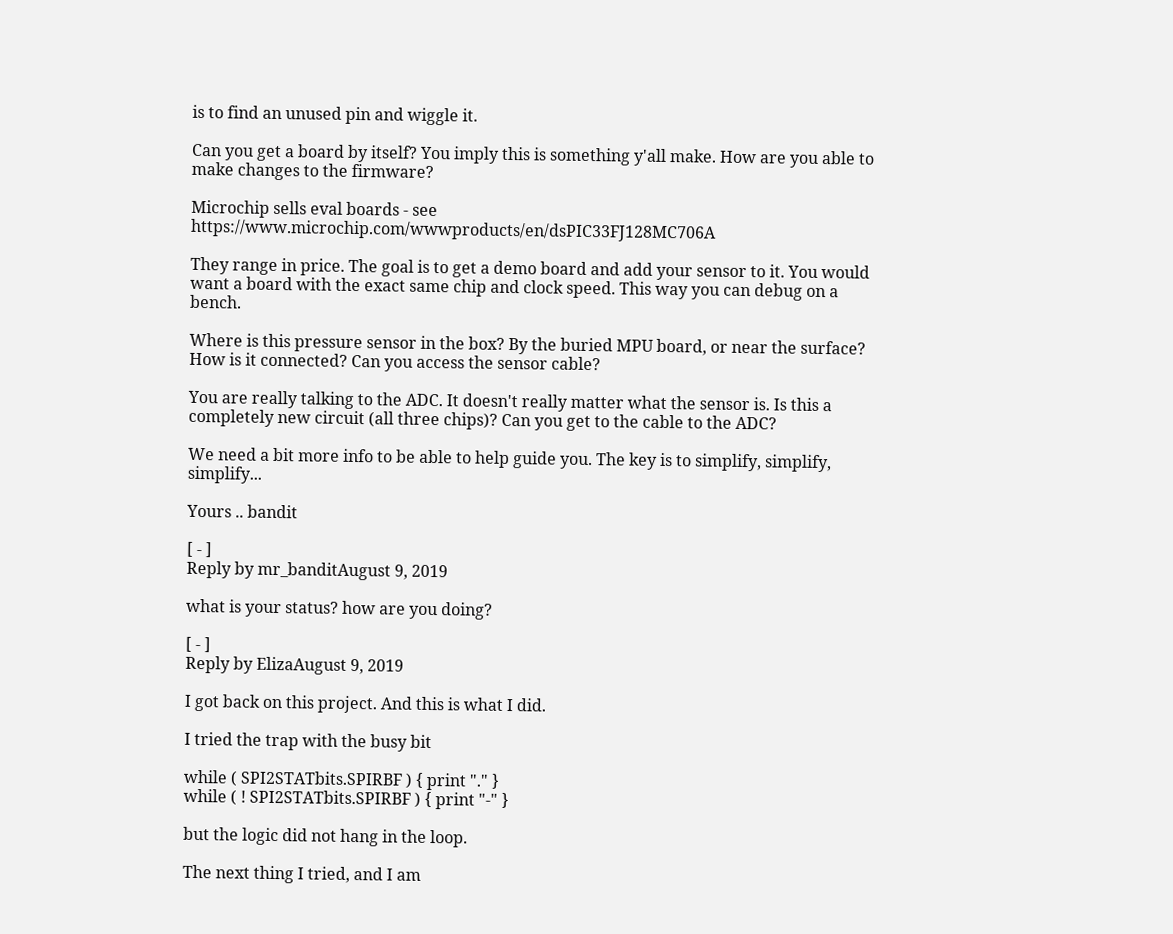is to find an unused pin and wiggle it.

Can you get a board by itself? You imply this is something y'all make. How are you able to make changes to the firmware?

Microchip sells eval boards - see https://www.microchip.com/wwwproducts/en/dsPIC33FJ128MC706A

They range in price. The goal is to get a demo board and add your sensor to it. You would want a board with the exact same chip and clock speed. This way you can debug on a bench.

Where is this pressure sensor in the box? By the buried MPU board, or near the surface? How is it connected? Can you access the sensor cable?

You are really talking to the ADC. It doesn't really matter what the sensor is. Is this a completely new circuit (all three chips)? Can you get to the cable to the ADC?

We need a bit more info to be able to help guide you. The key is to simplify, simplify, simplify...

Yours .. bandit

[ - ]
Reply by mr_banditAugust 9, 2019

what is your status? how are you doing?

[ - ]
Reply by ElizaAugust 9, 2019

I got back on this project. And this is what I did.

I tried the trap with the busy bit

while ( SPI2STATbits.SPIRBF ) { print "." }
while ( ! SPI2STATbits.SPIRBF ) { print "-" }

but the logic did not hang in the loop.

The next thing I tried, and I am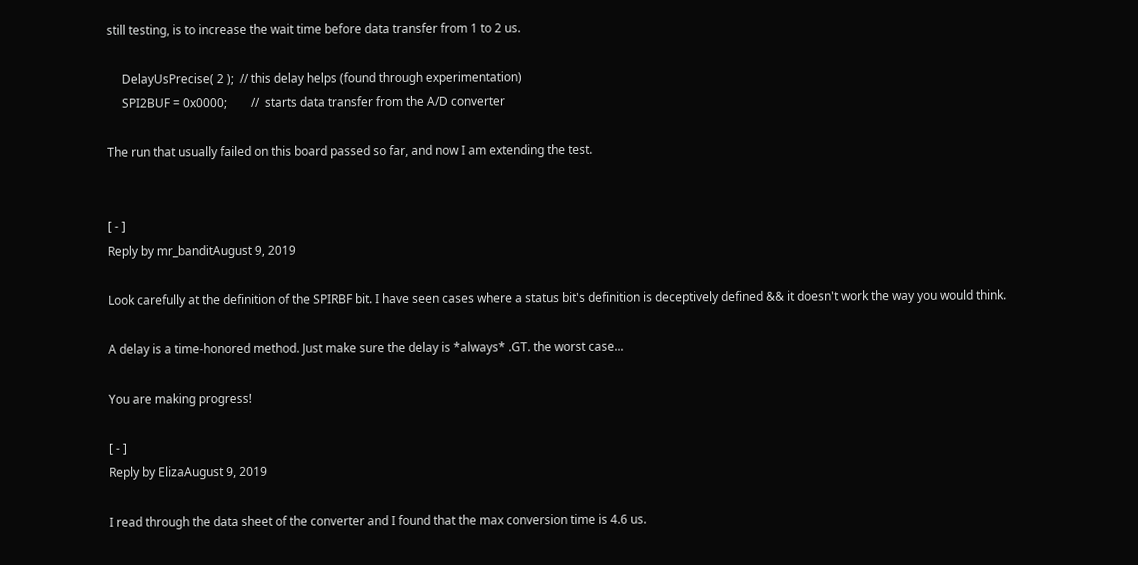still testing, is to increase the wait time before data transfer from 1 to 2 us.

     DelayUsPrecise( 2 );  // this delay helps (found through experimentation)
     SPI2BUF = 0x0000;        //  starts data transfer from the A/D converter

The run that usually failed on this board passed so far, and now I am extending the test.


[ - ]
Reply by mr_banditAugust 9, 2019

Look carefully at the definition of the SPIRBF bit. I have seen cases where a status bit's definition is deceptively defined && it doesn't work the way you would think.

A delay is a time-honored method. Just make sure the delay is *always* .GT. the worst case...

You are making progress!

[ - ]
Reply by ElizaAugust 9, 2019

I read through the data sheet of the converter and I found that the max conversion time is 4.6 us.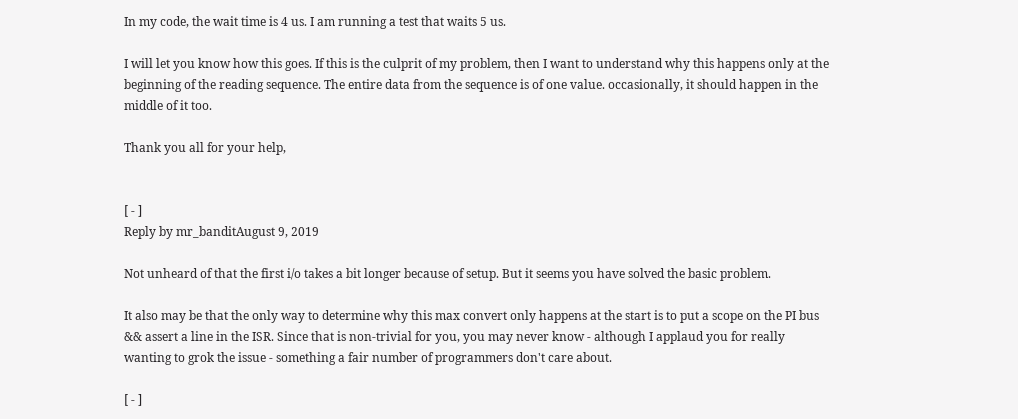In my code, the wait time is 4 us. I am running a test that waits 5 us.

I will let you know how this goes. If this is the culprit of my problem, then I want to understand why this happens only at the beginning of the reading sequence. The entire data from the sequence is of one value. occasionally, it should happen in the middle of it too.

Thank you all for your help,


[ - ]
Reply by mr_banditAugust 9, 2019

Not unheard of that the first i/o takes a bit longer because of setup. But it seems you have solved the basic problem.

It also may be that the only way to determine why this max convert only happens at the start is to put a scope on the PI bus && assert a line in the ISR. Since that is non-trivial for you, you may never know - although I applaud you for really wanting to grok the issue - something a fair number of programmers don't care about.

[ - ]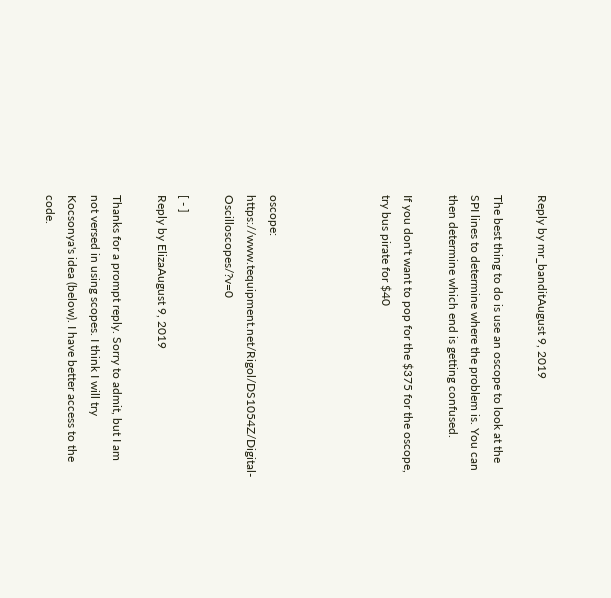Reply by mr_banditAugust 9, 2019

The best thing to do is use an oscope to look at the SPI lines to determine where the problem is. You can then determine which end is getting confused.

If you don't want to pop for the $375 for the oscope, try bus pirate for $40




oscope: https://www.tequipment.net/Rigol/DS1054Z/Digital-Oscilloscopes/?v=0

[ - ]
Reply by ElizaAugust 9, 2019

Thanks for a prompt reply. Sorry to admit, but I am not versed in using scopes. I think I will try Kocsonya's idea (below). I have better access to the code.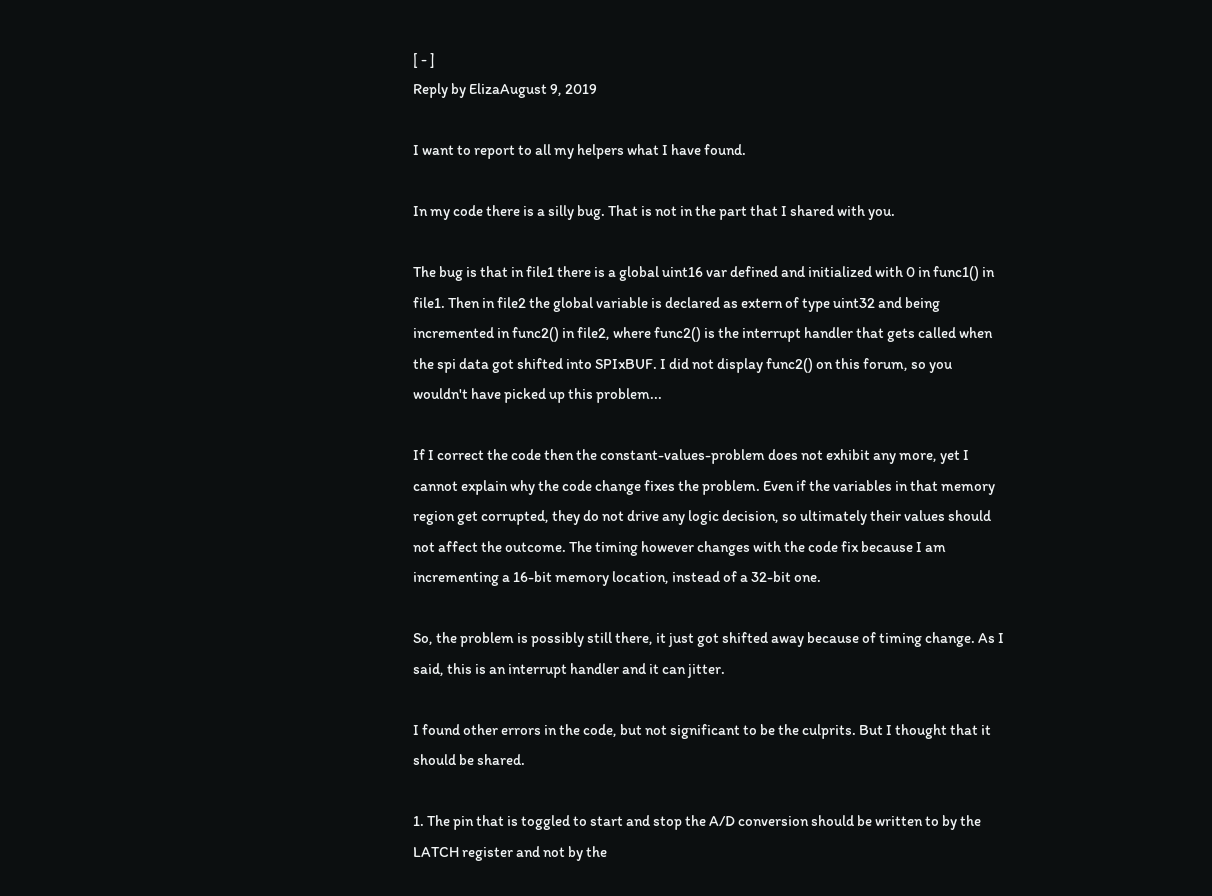[ - ]
Reply by ElizaAugust 9, 2019

I want to report to all my helpers what I have found.

In my code there is a silly bug. That is not in the part that I shared with you.

The bug is that in file1 there is a global uint16 var defined and initialized with 0 in func1() in file1. Then in file2 the global variable is declared as extern of type uint32 and being incremented in func2() in file2, where func2() is the interrupt handler that gets called when the spi data got shifted into SPIxBUF. I did not display func2() on this forum, so you wouldn't have picked up this problem...

If I correct the code then the constant-values-problem does not exhibit any more, yet I cannot explain why the code change fixes the problem. Even if the variables in that memory region get corrupted, they do not drive any logic decision, so ultimately their values should not affect the outcome. The timing however changes with the code fix because I am incrementing a 16-bit memory location, instead of a 32-bit one.

So, the problem is possibly still there, it just got shifted away because of timing change. As I said, this is an interrupt handler and it can jitter.

I found other errors in the code, but not significant to be the culprits. But I thought that it should be shared.

1. The pin that is toggled to start and stop the A/D conversion should be written to by the LATCH register and not by the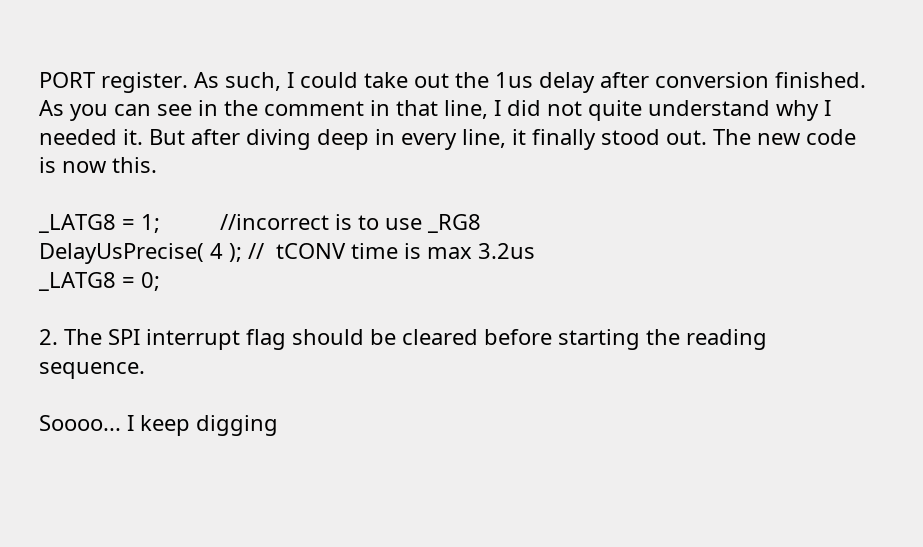PORT register. As such, I could take out the 1us delay after conversion finished. As you can see in the comment in that line, I did not quite understand why I needed it. But after diving deep in every line, it finally stood out. The new code is now this.

_LATG8 = 1;          //incorrect is to use _RG8
DelayUsPrecise( 4 ); //  tCONV time is max 3.2us
_LATG8 = 0;

2. The SPI interrupt flag should be cleared before starting the reading sequence.

Soooo... I keep digging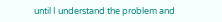until I understand the problem and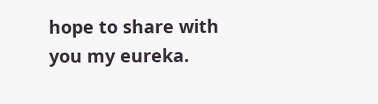hope to share with you my eureka.